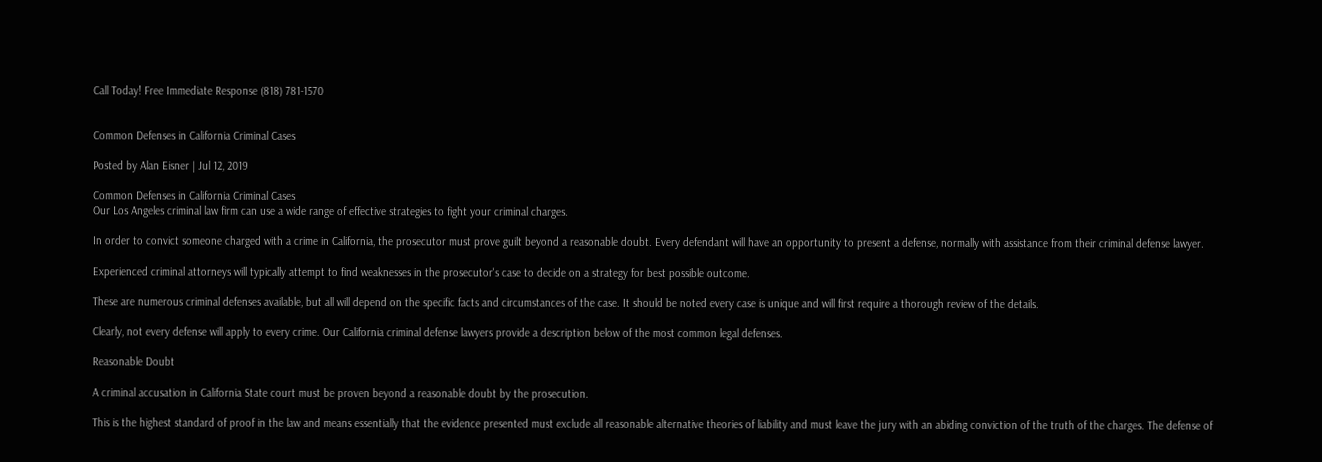Call Today! Free Immediate Response (818) 781-1570


Common Defenses in California Criminal Cases

Posted by Alan Eisner | Jul 12, 2019

Common Defenses in California Criminal Cases
Our Los Angeles criminal law firm can use a wide range of effective strategies to fight your criminal charges.

In order to convict someone charged with a crime in California, the prosecutor must prove guilt beyond a reasonable doubt. Every defendant will have an opportunity to present a defense, normally with assistance from their criminal defense lawyer.

Experienced criminal attorneys will typically attempt to find weaknesses in the prosecutor's case to decide on a strategy for best possible outcome.

These are numerous criminal defenses available, but all will depend on the specific facts and circumstances of the case. It should be noted every case is unique and will first require a thorough review of the details.

Clearly, not every defense will apply to every crime. Our California criminal defense lawyers provide a description below of the most common legal defenses.

Reasonable Doubt

A criminal accusation in California State court must be proven beyond a reasonable doubt by the prosecution.

This is the highest standard of proof in the law and means essentially that the evidence presented must exclude all reasonable alternative theories of liability and must leave the jury with an abiding conviction of the truth of the charges. The defense of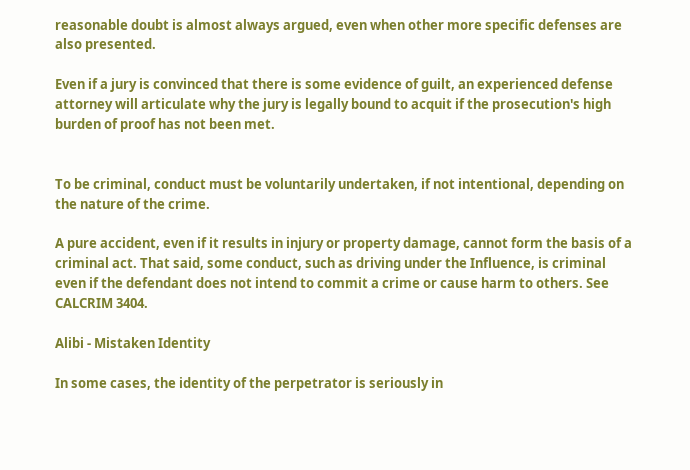reasonable doubt is almost always argued, even when other more specific defenses are also presented.

Even if a jury is convinced that there is some evidence of guilt, an experienced defense attorney will articulate why the jury is legally bound to acquit if the prosecution's high burden of proof has not been met.


To be criminal, conduct must be voluntarily undertaken, if not intentional, depending on the nature of the crime.

A pure accident, even if it results in injury or property damage, cannot form the basis of a criminal act. That said, some conduct, such as driving under the Influence, is criminal even if the defendant does not intend to commit a crime or cause harm to others. See CALCRIM 3404.

Alibi - Mistaken Identity

In some cases, the identity of the perpetrator is seriously in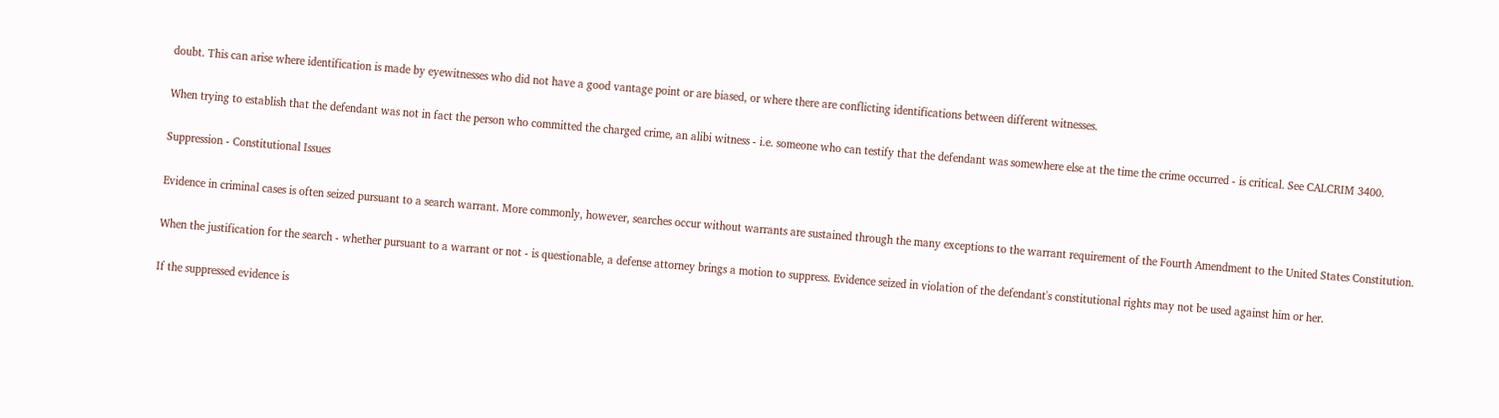doubt. This can arise where identification is made by eyewitnesses who did not have a good vantage point or are biased, or where there are conflicting identifications between different witnesses.

When trying to establish that the defendant was not in fact the person who committed the charged crime, an alibi witness - i.e. someone who can testify that the defendant was somewhere else at the time the crime occurred - is critical. See CALCRIM 3400.

Suppression - Constitutional Issues

Evidence in criminal cases is often seized pursuant to a search warrant. More commonly, however, searches occur without warrants are sustained through the many exceptions to the warrant requirement of the Fourth Amendment to the United States Constitution.

When the justification for the search - whether pursuant to a warrant or not - is questionable, a defense attorney brings a motion to suppress. Evidence seized in violation of the defendant's constitutional rights may not be used against him or her.

If the suppressed evidence is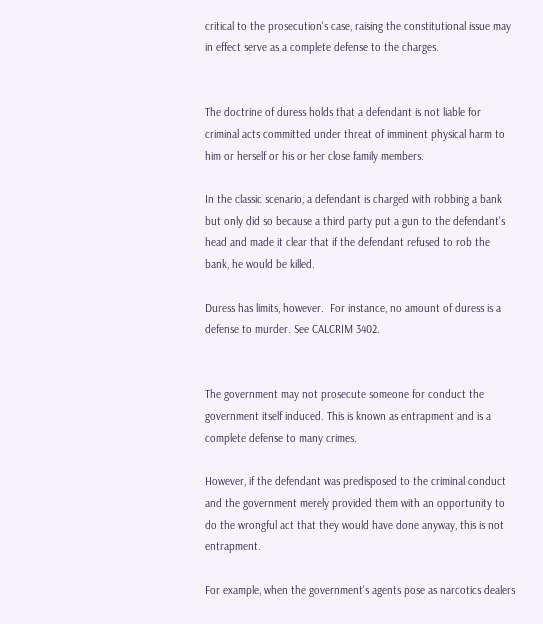critical to the prosecution's case, raising the constitutional issue may in effect serve as a complete defense to the charges.


The doctrine of duress holds that a defendant is not liable for criminal acts committed under threat of imminent physical harm to him or herself or his or her close family members.

In the classic scenario, a defendant is charged with robbing a bank but only did so because a third party put a gun to the defendant's head and made it clear that if the defendant refused to rob the bank, he would be killed.

Duress has limits, however.  For instance, no amount of duress is a defense to murder. See CALCRIM 3402.


The government may not prosecute someone for conduct the government itself induced. This is known as entrapment and is a complete defense to many crimes.

However, if the defendant was predisposed to the criminal conduct and the government merely provided them with an opportunity to do the wrongful act that they would have done anyway, this is not entrapment.

For example, when the government's agents pose as narcotics dealers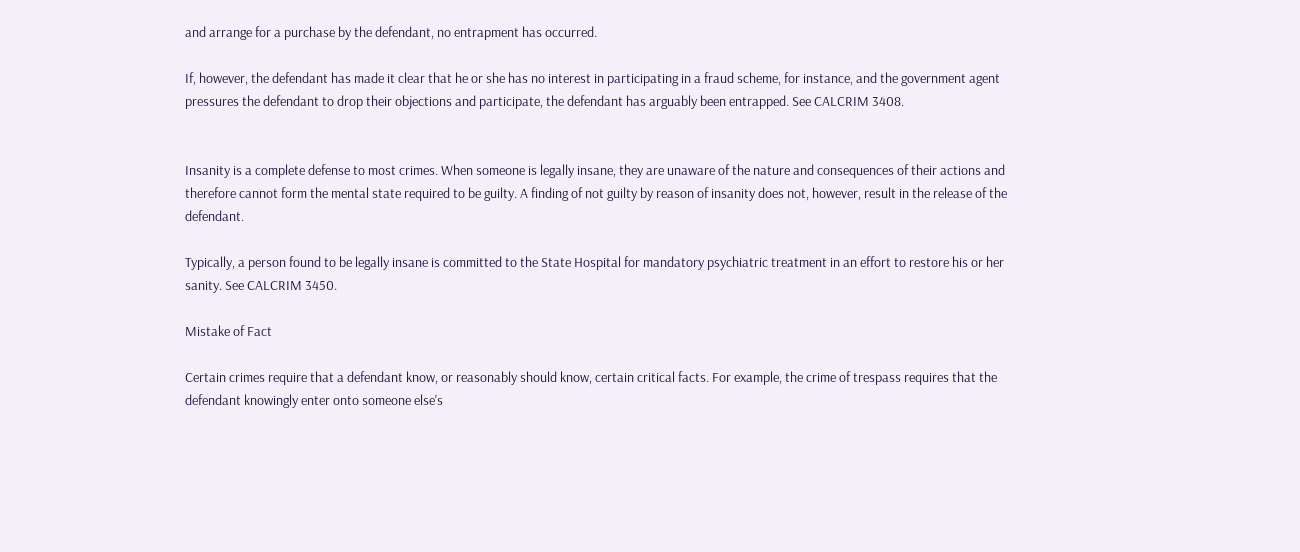and arrange for a purchase by the defendant, no entrapment has occurred.

If, however, the defendant has made it clear that he or she has no interest in participating in a fraud scheme, for instance, and the government agent pressures the defendant to drop their objections and participate, the defendant has arguably been entrapped. See CALCRIM 3408.


Insanity is a complete defense to most crimes. When someone is legally insane, they are unaware of the nature and consequences of their actions and therefore cannot form the mental state required to be guilty. A finding of not guilty by reason of insanity does not, however, result in the release of the defendant.

Typically, a person found to be legally insane is committed to the State Hospital for mandatory psychiatric treatment in an effort to restore his or her sanity. See CALCRIM 3450.

Mistake of Fact

Certain crimes require that a defendant know, or reasonably should know, certain critical facts. For example, the crime of trespass requires that the defendant knowingly enter onto someone else's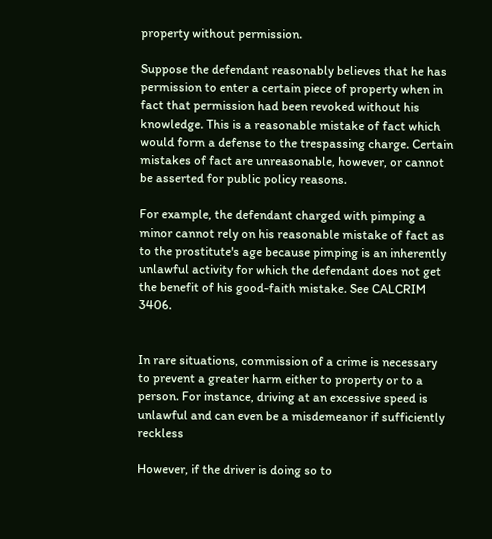property without permission.

Suppose the defendant reasonably believes that he has permission to enter a certain piece of property when in fact that permission had been revoked without his knowledge. This is a reasonable mistake of fact which would form a defense to the trespassing charge. Certain mistakes of fact are unreasonable, however, or cannot be asserted for public policy reasons.

For example, the defendant charged with pimping a minor cannot rely on his reasonable mistake of fact as to the prostitute's age because pimping is an inherently unlawful activity for which the defendant does not get the benefit of his good-faith mistake. See CALCRIM 3406.


In rare situations, commission of a crime is necessary to prevent a greater harm either to property or to a person. For instance, driving at an excessive speed is unlawful and can even be a misdemeanor if sufficiently reckless

However, if the driver is doing so to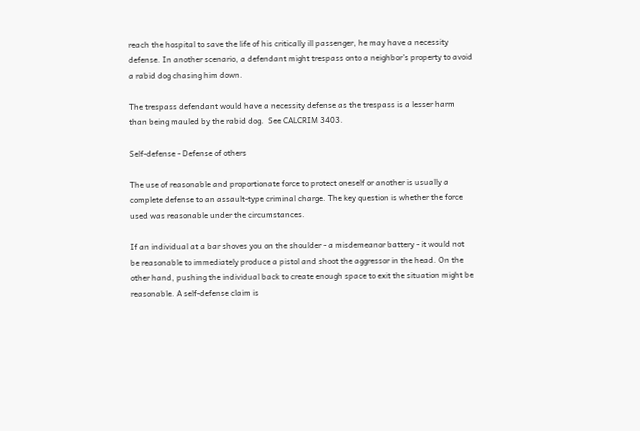reach the hospital to save the life of his critically ill passenger, he may have a necessity defense. In another scenario, a defendant might trespass onto a neighbor's property to avoid a rabid dog chasing him down.

The trespass defendant would have a necessity defense as the trespass is a lesser harm than being mauled by the rabid dog.  See CALCRIM 3403.

Self-defense - Defense of others

The use of reasonable and proportionate force to protect oneself or another is usually a complete defense to an assault-type criminal charge. The key question is whether the force used was reasonable under the circumstances.

If an individual at a bar shoves you on the shoulder - a misdemeanor battery - it would not be reasonable to immediately produce a pistol and shoot the aggressor in the head. On the other hand, pushing the individual back to create enough space to exit the situation might be reasonable. A self-defense claim is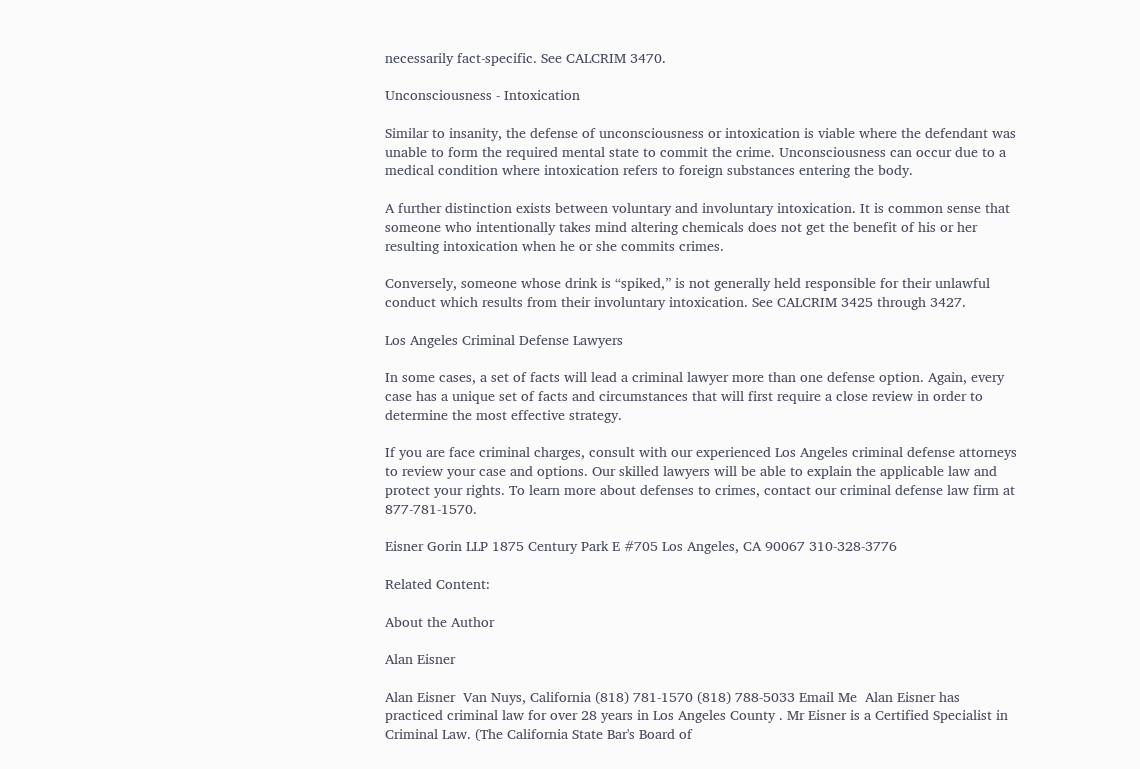necessarily fact-specific. See CALCRIM 3470.

Unconsciousness - Intoxication

Similar to insanity, the defense of unconsciousness or intoxication is viable where the defendant was unable to form the required mental state to commit the crime. Unconsciousness can occur due to a medical condition where intoxication refers to foreign substances entering the body.

A further distinction exists between voluntary and involuntary intoxication. It is common sense that someone who intentionally takes mind altering chemicals does not get the benefit of his or her resulting intoxication when he or she commits crimes.

Conversely, someone whose drink is “spiked,” is not generally held responsible for their unlawful conduct which results from their involuntary intoxication. See CALCRIM 3425 through 3427.

Los Angeles Criminal Defense Lawyers

In some cases, a set of facts will lead a criminal lawyer more than one defense option. Again, every case has a unique set of facts and circumstances that will first require a close review in order to determine the most effective strategy.

If you are face criminal charges, consult with our experienced Los Angeles criminal defense attorneys to review your case and options. Our skilled lawyers will be able to explain the applicable law and protect your rights. To learn more about defenses to crimes, contact our criminal defense law firm at 877-781-1570.

Eisner Gorin LLP 1875 Century Park E #705 Los Angeles, CA 90067 310-328-3776

Related Content:

About the Author

Alan Eisner

Alan Eisner  Van Nuys, California (818) 781-1570 (818) 788-5033 Email Me  Alan Eisner has practiced criminal law for over 28 years in Los Angeles County . Mr Eisner is a Certified Specialist in Criminal Law. (The California State Bar's Board of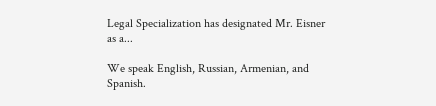Legal Specialization has designated Mr. Eisner as a...

We speak English, Russian, Armenian, and Spanish.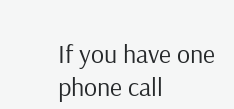If you have one phone call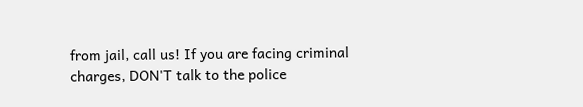from jail, call us! If you are facing criminal charges, DON'T talk to the police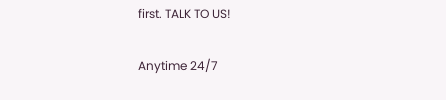first. TALK TO US!

Anytime 24/7